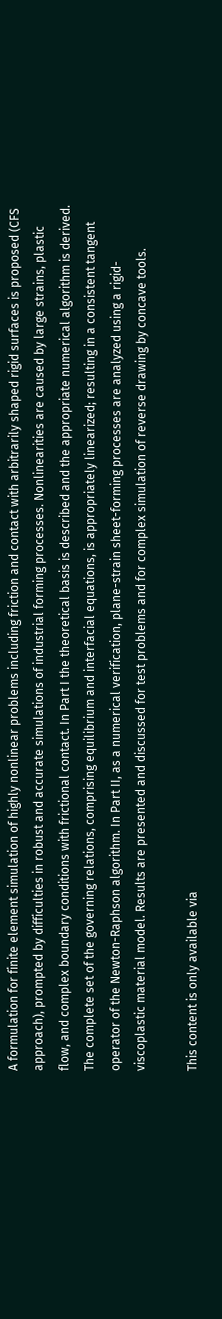A formulation for finite element simulation of highly nonlinear problems including friction and contact with arbitrarily shaped rigid surfaces is proposed (CFS approach), prompted by difficulties in robust and accurate simulations of industrial forming processes. Nonlinearities are caused by large strains, plastic flow, and complex boundary conditions with frictional contact. In Part I the theoretical basis is described and the appropriate numerical algorithm is derived. The complete set of the governing relations, comprising equilibrium and interfacial equations, is appropriately linearized; resulting in a consistent tangent operator of the Newton-Raphson algorithm. In Part II, as a numerical verification, plane-strain sheet-forming processes are analyzed using a rigid-viscoplastic material model. Results are presented and discussed for test problems and for complex simulation of reverse drawing by concave tools.

This content is only available via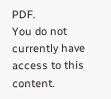PDF.
You do not currently have access to this content.